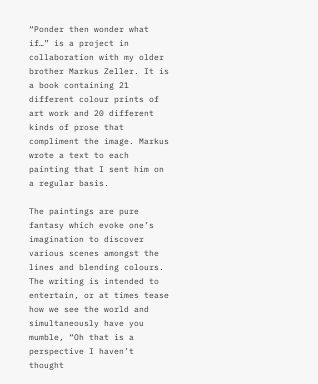“Ponder then wonder what if…” is a project in collaboration with my older brother Markus Zeller. It is a book containing 21 different colour prints of art work and 20 different kinds of prose that compliment the image. Markus wrote a text to each painting that I sent him on a regular basis.

The paintings are pure fantasy which evoke one’s imagination to discover various scenes amongst the lines and blending colours. The writing is intended to entertain, or at times tease how we see the world and simultaneously have you mumble, “Oh that is a perspective I haven’t thought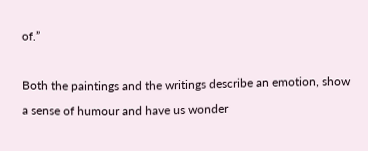of.”

Both the paintings and the writings describe an emotion, show a sense of humour and have us wonder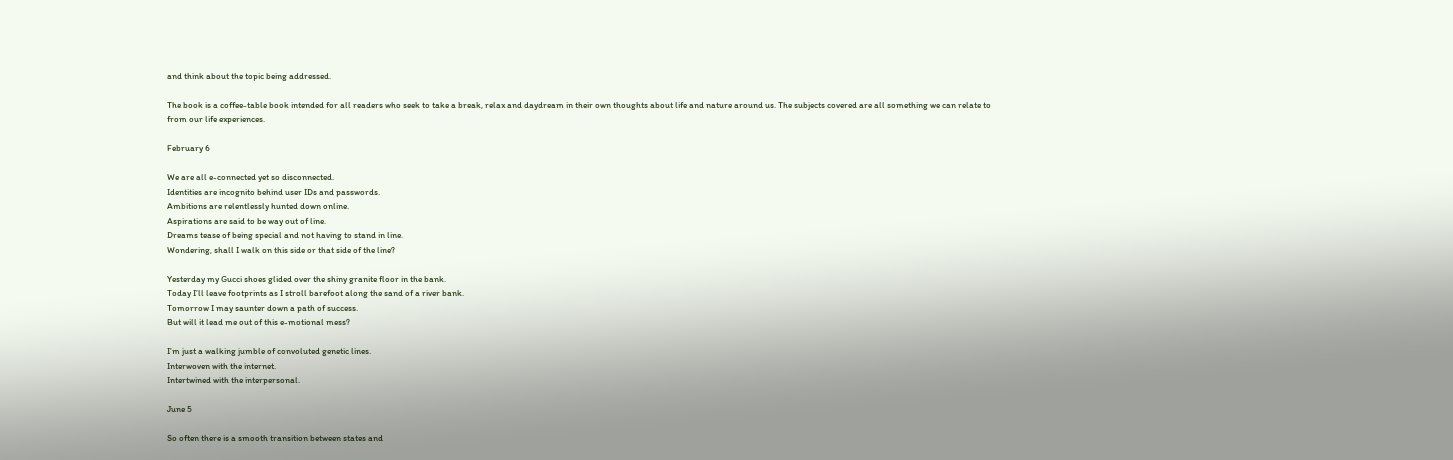and think about the topic being addressed.

The book is a coffee-table book intended for all readers who seek to take a break, relax and daydream in their own thoughts about life and nature around us. The subjects covered are all something we can relate to from our life experiences.

February 6

We are all e-connected yet so disconnected.
Identities are incognito behind user IDs and passwords.
Ambitions are relentlessly hunted down online.
Aspirations are said to be way out of line.
Dreams tease of being special and not having to stand in line.
Wondering, shall I walk on this side or that side of the line?

Yesterday my Gucci shoes glided over the shiny granite floor in the bank.
Today I’ll leave footprints as I stroll barefoot along the sand of a river bank.
Tomorrow I may saunter down a path of success.
But will it lead me out of this e-motional mess?

I’m just a walking jumble of convoluted genetic lines.
Interwoven with the internet.
Intertwined with the interpersonal.

June 5

So often there is a smooth transition between states and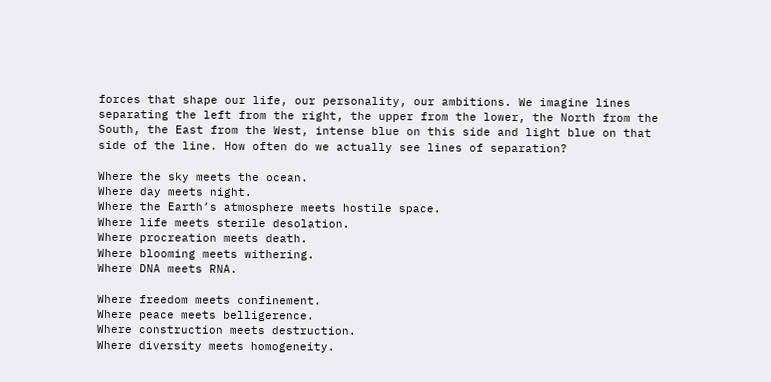forces that shape our life, our personality, our ambitions. We imagine lines separating the left from the right, the upper from the lower, the North from the South, the East from the West, intense blue on this side and light blue on that side of the line. How often do we actually see lines of separation?

Where the sky meets the ocean.
Where day meets night.
Where the Earth’s atmosphere meets hostile space.
Where life meets sterile desolation.
Where procreation meets death.
Where blooming meets withering.
Where DNA meets RNA.

Where freedom meets confinement.
Where peace meets belligerence.
Where construction meets destruction.
Where diversity meets homogeneity.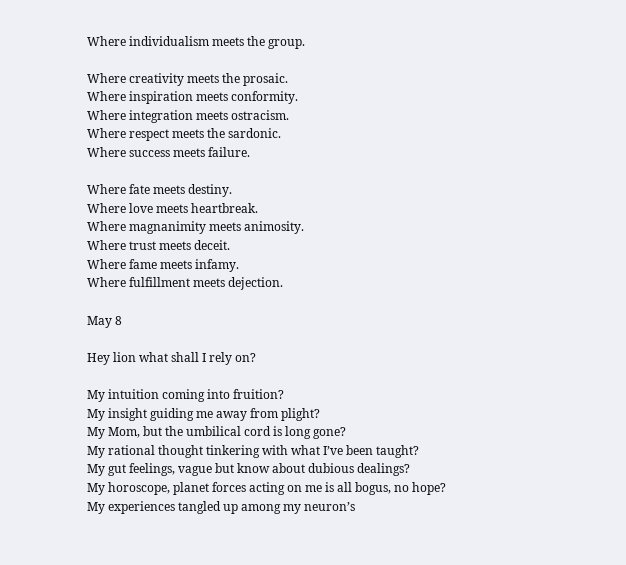Where individualism meets the group.

Where creativity meets the prosaic.
Where inspiration meets conformity.
Where integration meets ostracism.
Where respect meets the sardonic.
Where success meets failure.

Where fate meets destiny.
Where love meets heartbreak.
Where magnanimity meets animosity.
Where trust meets deceit.
Where fame meets infamy.
Where fulfillment meets dejection.

May 8

Hey lion what shall I rely on?

My intuition coming into fruition?
My insight guiding me away from plight?
My Mom, but the umbilical cord is long gone?
My rational thought tinkering with what I’ve been taught?
My gut feelings, vague but know about dubious dealings?
My horoscope, planet forces acting on me is all bogus, no hope?
My experiences tangled up among my neuron’s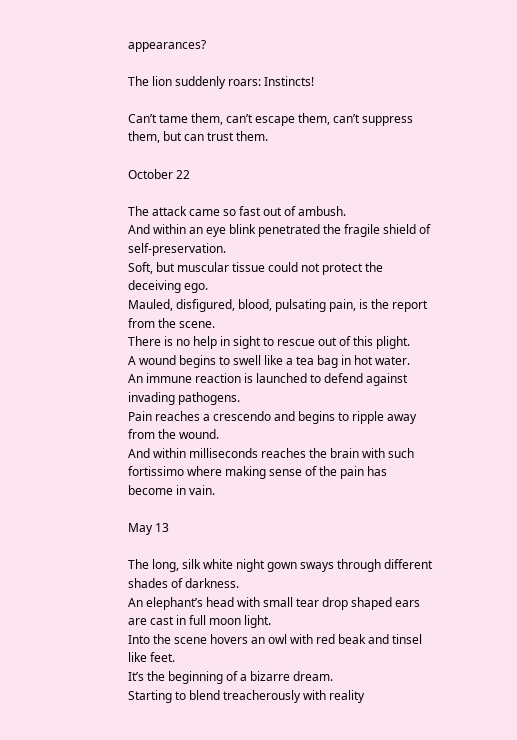appearances?

The lion suddenly roars: Instincts!

Can’t tame them, can’t escape them, can’t suppress them, but can trust them.

October 22

The attack came so fast out of ambush.
And within an eye blink penetrated the fragile shield of self-preservation.
Soft, but muscular tissue could not protect the deceiving ego.
Mauled, disfigured, blood, pulsating pain, is the report from the scene.
There is no help in sight to rescue out of this plight.
A wound begins to swell like a tea bag in hot water.
An immune reaction is launched to defend against invading pathogens.
Pain reaches a crescendo and begins to ripple away from the wound.
And within milliseconds reaches the brain with such fortissimo where making sense of the pain has become in vain.

May 13

The long, silk white night gown sways through different shades of darkness.
An elephant’s head with small tear drop shaped ears are cast in full moon light.
Into the scene hovers an owl with red beak and tinsel like feet.
It’s the beginning of a bizarre dream.
Starting to blend treacherously with reality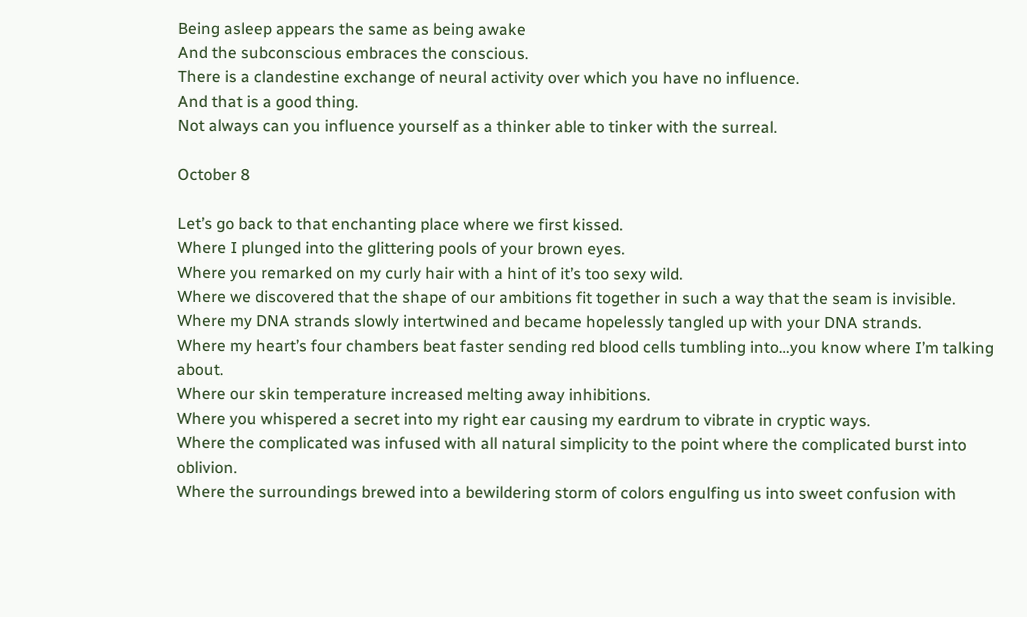Being asleep appears the same as being awake
And the subconscious embraces the conscious.
There is a clandestine exchange of neural activity over which you have no influence.
And that is a good thing.
Not always can you influence yourself as a thinker able to tinker with the surreal.

October 8

Let’s go back to that enchanting place where we first kissed.
Where I plunged into the glittering pools of your brown eyes.
Where you remarked on my curly hair with a hint of it’s too sexy wild.
Where we discovered that the shape of our ambitions fit together in such a way that the seam is invisible.
Where my DNA strands slowly intertwined and became hopelessly tangled up with your DNA strands.
Where my heart’s four chambers beat faster sending red blood cells tumbling into…you know where I’m talking about.
Where our skin temperature increased melting away inhibitions.
Where you whispered a secret into my right ear causing my eardrum to vibrate in cryptic ways.
Where the complicated was infused with all natural simplicity to the point where the complicated burst into oblivion.
Where the surroundings brewed into a bewildering storm of colors engulfing us into sweet confusion with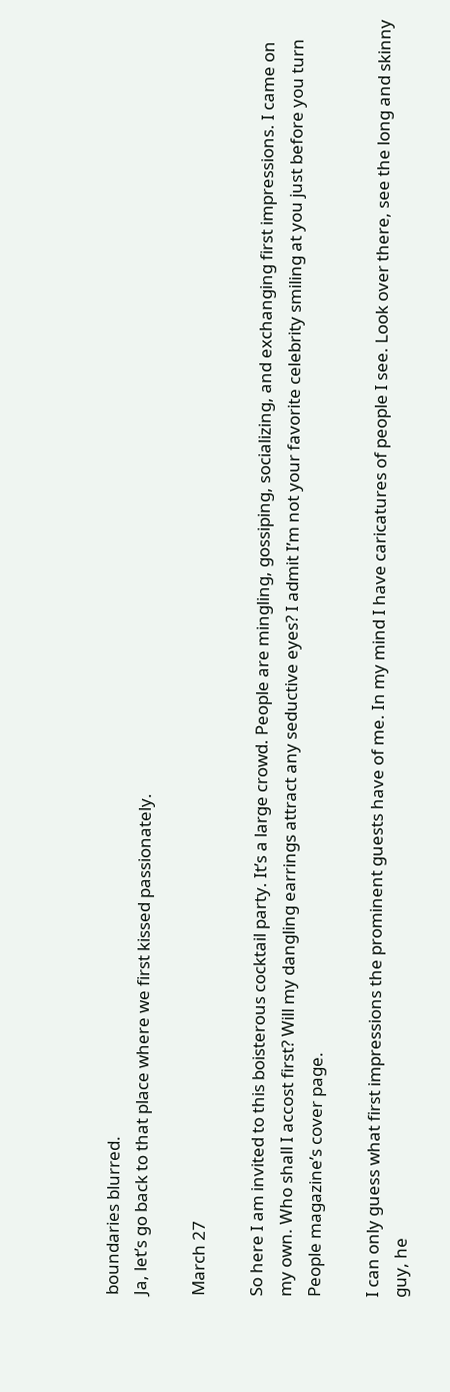boundaries blurred.
Ja, let’s go back to that place where we first kissed passionately.

March 27

So here I am invited to this boisterous cocktail party. It’s a large crowd. People are mingling, gossiping, socializing, and exchanging first impressions. I came on my own. Who shall I accost first? Will my dangling earrings attract any seductive eyes? I admit I’m not your favorite celebrity smiling at you just before you turn People magazine’s cover page.

I can only guess what first impressions the prominent guests have of me. In my mind I have caricatures of people I see. Look over there, see the long and skinny guy, he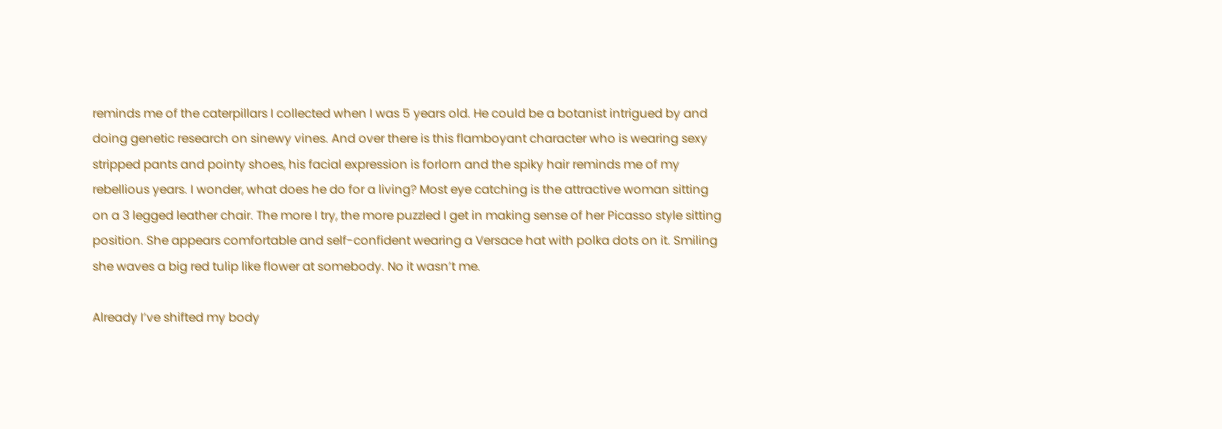reminds me of the caterpillars I collected when I was 5 years old. He could be a botanist intrigued by and doing genetic research on sinewy vines. And over there is this flamboyant character who is wearing sexy stripped pants and pointy shoes, his facial expression is forlorn and the spiky hair reminds me of my rebellious years. I wonder, what does he do for a living? Most eye catching is the attractive woman sitting on a 3 legged leather chair. The more I try, the more puzzled I get in making sense of her Picasso style sitting position. She appears comfortable and self-confident wearing a Versace hat with polka dots on it. Smiling she waves a big red tulip like flower at somebody. No it wasn’t me.

Already I’ve shifted my body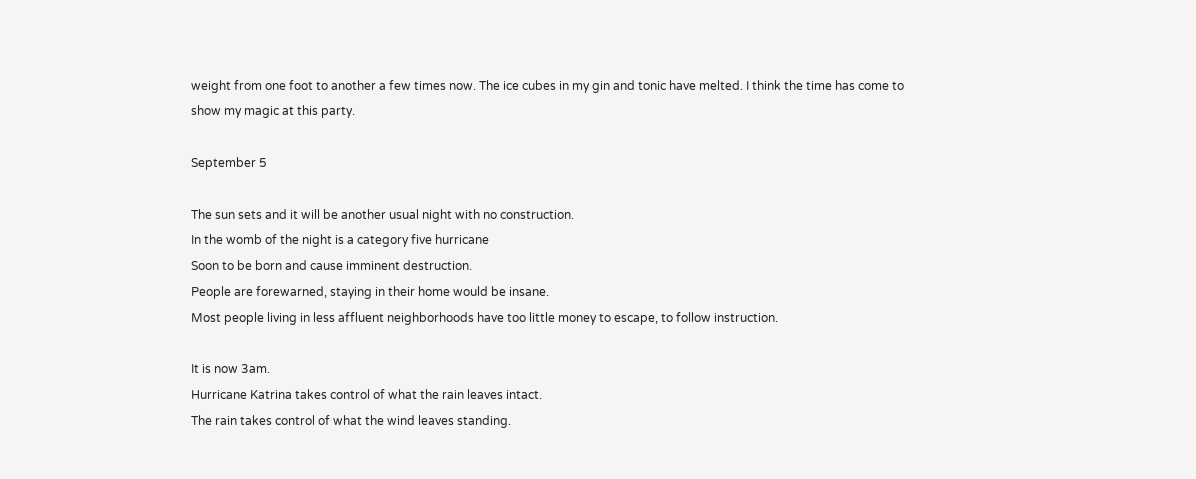weight from one foot to another a few times now. The ice cubes in my gin and tonic have melted. I think the time has come to show my magic at this party.

September 5

The sun sets and it will be another usual night with no construction.
In the womb of the night is a category five hurricane
Soon to be born and cause imminent destruction.
People are forewarned, staying in their home would be insane.
Most people living in less affluent neighborhoods have too little money to escape, to follow instruction.

It is now 3am.
Hurricane Katrina takes control of what the rain leaves intact.
The rain takes control of what the wind leaves standing.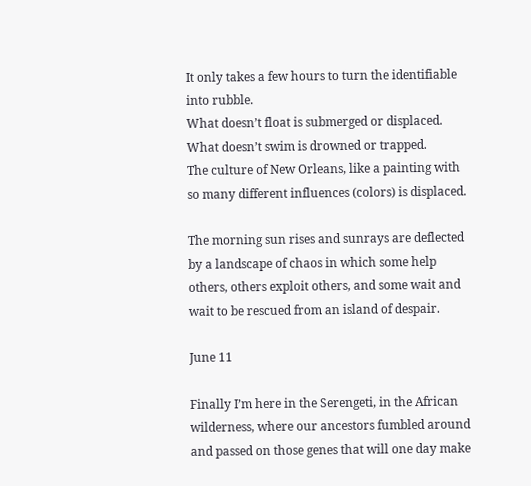It only takes a few hours to turn the identifiable into rubble.
What doesn’t float is submerged or displaced.
What doesn’t swim is drowned or trapped.
The culture of New Orleans, like a painting with so many different influences (colors) is displaced.

The morning sun rises and sunrays are deflected by a landscape of chaos in which some help others, others exploit others, and some wait and wait to be rescued from an island of despair.

June 11

Finally I’m here in the Serengeti, in the African wilderness, where our ancestors fumbled around and passed on those genes that will one day make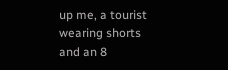up me, a tourist wearing shorts and an 8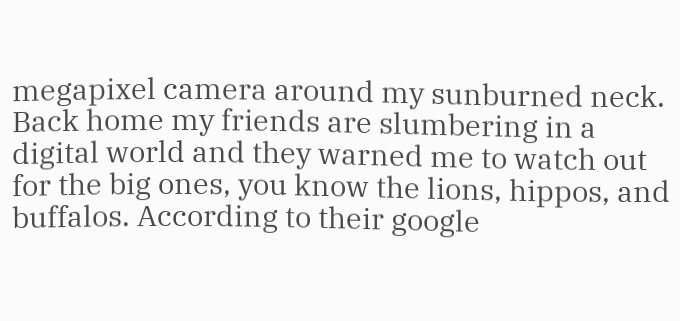megapixel camera around my sunburned neck. Back home my friends are slumbering in a digital world and they warned me to watch out for the big ones, you know the lions, hippos, and buffalos. According to their google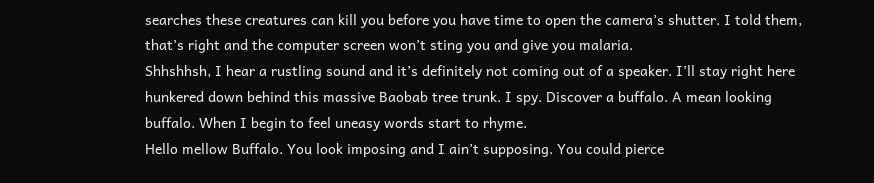searches these creatures can kill you before you have time to open the camera’s shutter. I told them, that’s right and the computer screen won’t sting you and give you malaria.
Shhshhsh, I hear a rustling sound and it’s definitely not coming out of a speaker. I’ll stay right here hunkered down behind this massive Baobab tree trunk. I spy. Discover a buffalo. A mean looking buffalo. When I begin to feel uneasy words start to rhyme.
Hello mellow Buffalo. You look imposing and I ain’t supposing. You could pierce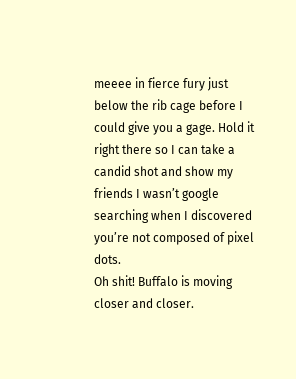meeee in fierce fury just below the rib cage before I could give you a gage. Hold it right there so I can take a candid shot and show my friends I wasn’t google searching when I discovered you’re not composed of pixel dots.
Oh shit! Buffalo is moving closer and closer.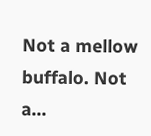Not a mellow buffalo. Not a…